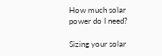How much solar power do I need?

Sizing your solar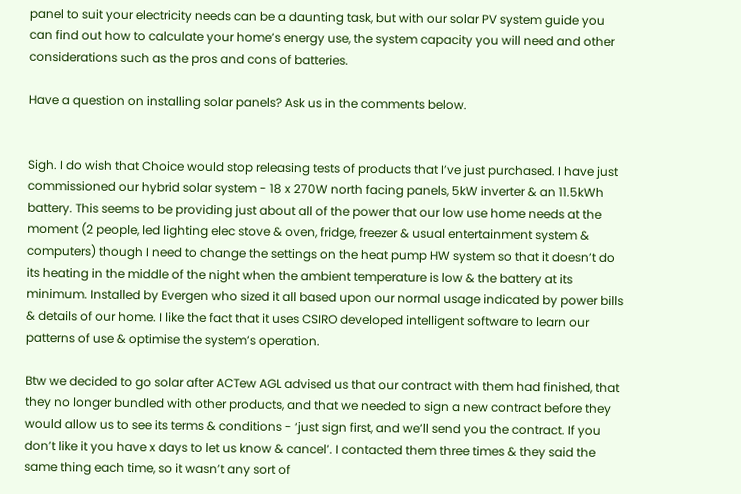panel to suit your electricity needs can be a daunting task, but with our solar PV system guide you can find out how to calculate your home’s energy use, the system capacity you will need and other considerations such as the pros and cons of batteries.

Have a question on installing solar panels? Ask us in the comments below.


Sigh. I do wish that Choice would stop releasing tests of products that I’ve just purchased. I have just commissioned our hybrid solar system - 18 x 270W north facing panels, 5kW inverter & an 11.5kWh battery. This seems to be providing just about all of the power that our low use home needs at the moment (2 people, led lighting elec stove & oven, fridge, freezer & usual entertainment system & computers) though I need to change the settings on the heat pump HW system so that it doesn’t do its heating in the middle of the night when the ambient temperature is low & the battery at its minimum. Installed by Evergen who sized it all based upon our normal usage indicated by power bills & details of our home. I like the fact that it uses CSIRO developed intelligent software to learn our patterns of use & optimise the system’s operation.

Btw we decided to go solar after ACTew AGL advised us that our contract with them had finished, that they no longer bundled with other products, and that we needed to sign a new contract before they would allow us to see its terms & conditions - ‘just sign first, and we’ll send you the contract. If you don’t like it you have x days to let us know & cancel’. I contacted them three times & they said the same thing each time, so it wasn’t any sort of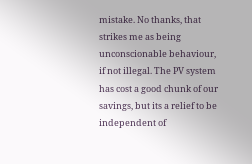mistake. No thanks, that strikes me as being unconscionable behaviour, if not illegal. The PV system has cost a good chunk of our savings, but its a relief to be independent of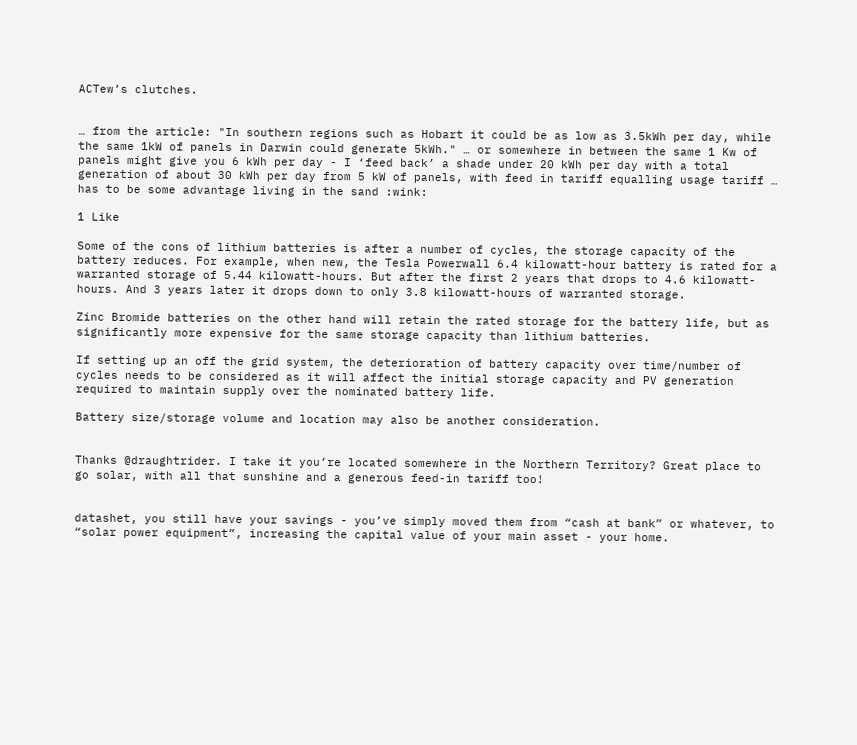ACTew’s clutches.


… from the article: "In southern regions such as Hobart it could be as low as 3.5kWh per day, while the same 1kW of panels in Darwin could generate 5kWh." … or somewhere in between the same 1 Kw of panels might give you 6 kWh per day - I ‘feed back’ a shade under 20 kWh per day with a total generation of about 30 kWh per day from 5 kW of panels, with feed in tariff equalling usage tariff … has to be some advantage living in the sand :wink:

1 Like

Some of the cons of lithium batteries is after a number of cycles, the storage capacity of the battery reduces. For example, when new, the Tesla Powerwall 6.4 kilowatt-hour battery is rated for a warranted storage of 5.44 kilowatt-hours. But after the first 2 years that drops to 4.6 kilowatt-hours. And 3 years later it drops down to only 3.8 kilowatt-hours of warranted storage.

Zinc Bromide batteries on the other hand will retain the rated storage for the battery life, but as significantly more expensive for the same storage capacity than lithium batteries.

If setting up an off the grid system, the deterioration of battery capacity over time/number of cycles needs to be considered as it will affect the initial storage capacity and PV generation required to maintain supply over the nominated battery life.

Battery size/storage volume and location may also be another consideration.


Thanks @draughtrider. I take it you’re located somewhere in the Northern Territory? Great place to go solar, with all that sunshine and a generous feed-in tariff too!


datashet, you still have your savings - you’ve simply moved them from “cash at bank” or whatever, to “solar power equipment”, increasing the capital value of your main asset - your home.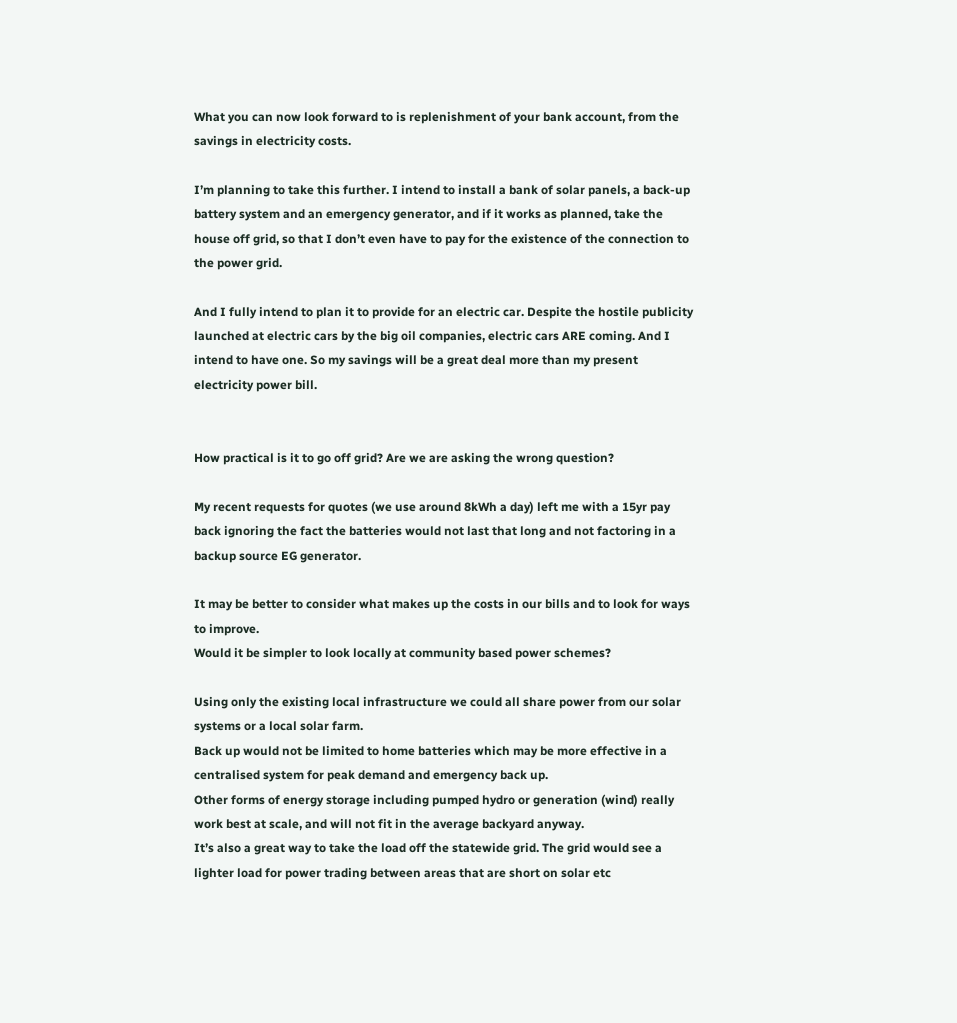What you can now look forward to is replenishment of your bank account, from the savings in electricity costs.

I’m planning to take this further. I intend to install a bank of solar panels, a back-up battery system and an emergency generator, and if it works as planned, take the house off grid, so that I don’t even have to pay for the existence of the connection to the power grid.

And I fully intend to plan it to provide for an electric car. Despite the hostile publicity launched at electric cars by the big oil companies, electric cars ARE coming. And I intend to have one. So my savings will be a great deal more than my present electricity power bill.


How practical is it to go off grid? Are we are asking the wrong question?

My recent requests for quotes (we use around 8kWh a day) left me with a 15yr pay back ignoring the fact the batteries would not last that long and not factoring in a backup source EG generator.

It may be better to consider what makes up the costs in our bills and to look for ways to improve.
Would it be simpler to look locally at community based power schemes?

Using only the existing local infrastructure we could all share power from our solar systems or a local solar farm.
Back up would not be limited to home batteries which may be more effective in a centralised system for peak demand and emergency back up.
Other forms of energy storage including pumped hydro or generation (wind) really work best at scale, and will not fit in the average backyard anyway.
It’s also a great way to take the load off the statewide grid. The grid would see a lighter load for power trading between areas that are short on solar etc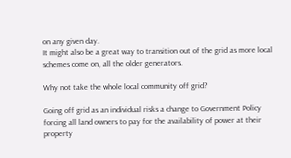on any given day.
It might also be a great way to transition out of the grid as more local schemes come on, all the older generators.

Why not take the whole local community off grid?

Going off grid as an individual risks a change to Government Policy forcing all land owners to pay for the availability of power at their property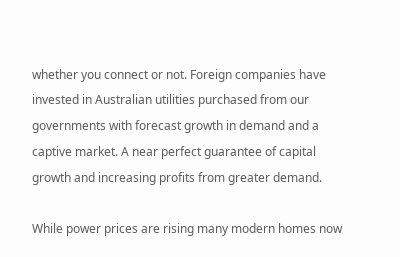whether you connect or not. Foreign companies have invested in Australian utilities purchased from our governments with forecast growth in demand and a captive market. A near perfect guarantee of capital growth and increasing profits from greater demand.

While power prices are rising many modern homes now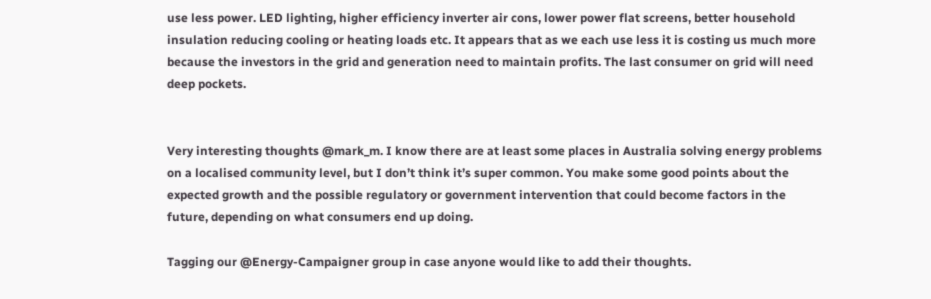use less power. LED lighting, higher efficiency inverter air cons, lower power flat screens, better household insulation reducing cooling or heating loads etc. It appears that as we each use less it is costing us much more because the investors in the grid and generation need to maintain profits. The last consumer on grid will need deep pockets.


Very interesting thoughts @mark_m. I know there are at least some places in Australia solving energy problems on a localised community level, but I don’t think it’s super common. You make some good points about the expected growth and the possible regulatory or government intervention that could become factors in the future, depending on what consumers end up doing.

Tagging our @Energy-Campaigner group in case anyone would like to add their thoughts.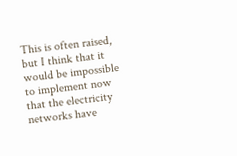This is often raised, but I think that it would be impossible to implement now that the electricity networks have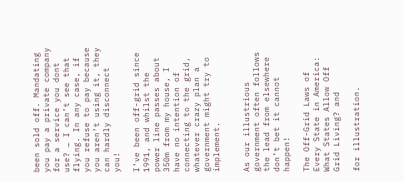been sold off. Mandating you pay a private company for a service you dont use? … I can’t see that flying. In any case, if you refuse to pay because you aren’t using it, they can hardly disconnect you!

I’ve been off-grid since 1991, and whilst the power line passes about 350m from my house, I have no intention of connecting to the grid, whatever crazy plan a government might try to implement.


As our illustrious government often follows the lead from elsewhere don’t bet it cannot happen!

The Off-Grid Laws of Every State in America: What States Allow Off Grid Living? and

for illustration.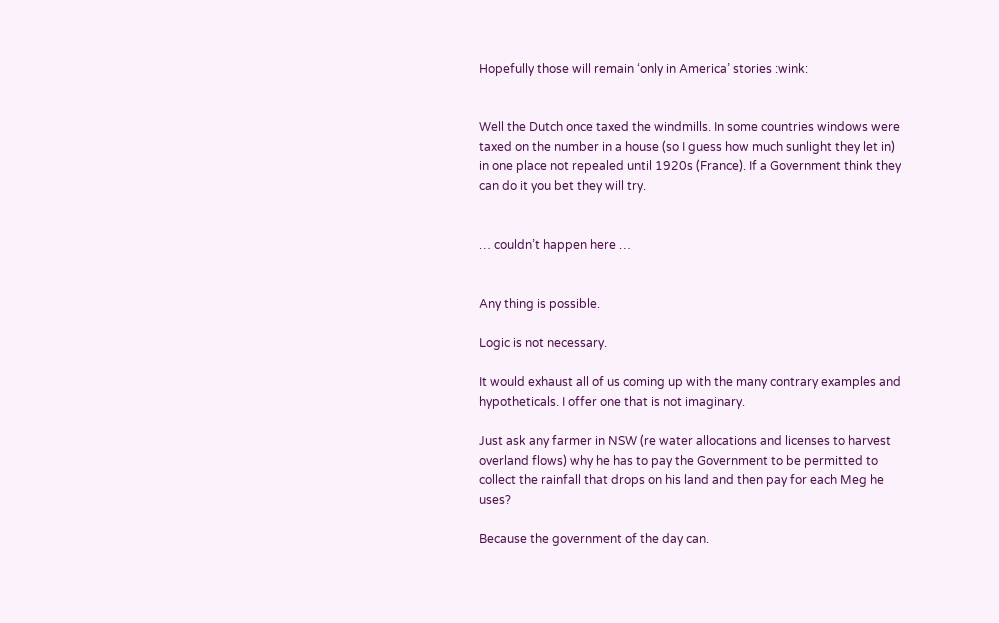Hopefully those will remain ‘only in America’ stories :wink:


Well the Dutch once taxed the windmills. In some countries windows were taxed on the number in a house (so I guess how much sunlight they let in) in one place not repealed until 1920s (France). If a Government think they can do it you bet they will try.


… couldn’t happen here …


Any thing is possible.

Logic is not necessary.

It would exhaust all of us coming up with the many contrary examples and hypotheticals. I offer one that is not imaginary.

Just ask any farmer in NSW (re water allocations and licenses to harvest overland flows) why he has to pay the Government to be permitted to collect the rainfall that drops on his land and then pay for each Meg he uses?

Because the government of the day can.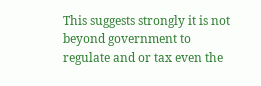This suggests strongly it is not beyond government to regulate and or tax even the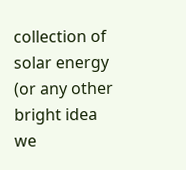collection of solar energy (or any other bright idea we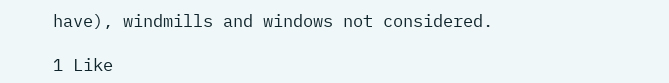have), windmills and windows not considered.

1 Like